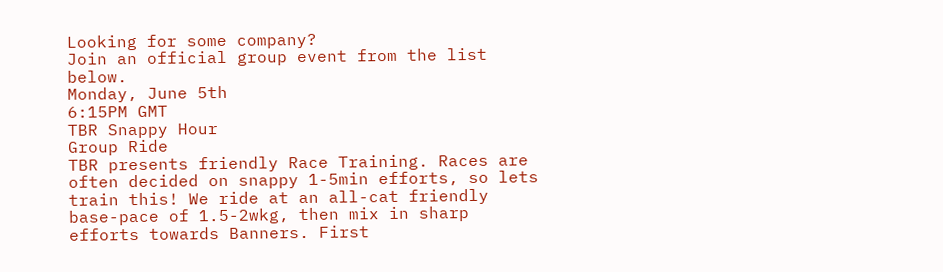Looking for some company?
Join an official group event from the list below.
Monday, June 5th
6:15PM GMT
TBR Snappy Hour
Group Ride
TBR presents friendly Race Training. Races are often decided on snappy 1-5min efforts, so lets train this! We ride at an all-cat friendly base-pace of 1.5-2wkg, then mix in sharp efforts towards Banners. First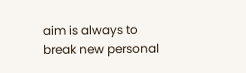aim is always to break new personal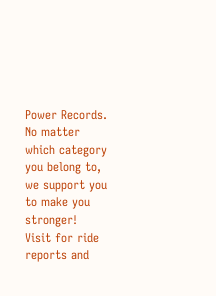Power Records. No matter which category you belong to, we support you to make you stronger!
Visit for ride reports and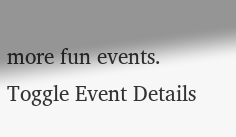more fun events.
Toggle Event Details